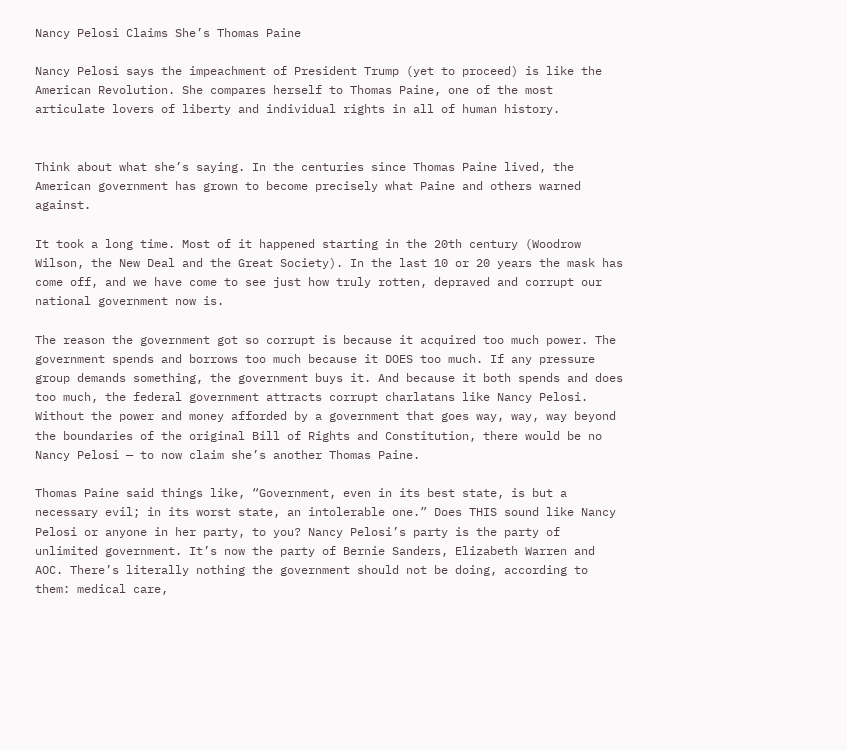Nancy Pelosi Claims She’s Thomas Paine

Nancy Pelosi says the impeachment of President Trump (yet to proceed) is like the American Revolution. She compares herself to Thomas Paine, one of the most articulate lovers of liberty and individual rights in all of human history.


Think about what she’s saying. In the centuries since Thomas Paine lived, the American government has grown to become precisely what Paine and others warned against.

It took a long time. Most of it happened starting in the 20th century (Woodrow Wilson, the New Deal and the Great Society). In the last 10 or 20 years the mask has come off, and we have come to see just how truly rotten, depraved and corrupt our national government now is.

The reason the government got so corrupt is because it acquired too much power. The government spends and borrows too much because it DOES too much. If any pressure group demands something, the government buys it. And because it both spends and does too much, the federal government attracts corrupt charlatans like Nancy Pelosi. Without the power and money afforded by a government that goes way, way, way beyond the boundaries of the original Bill of Rights and Constitution, there would be no Nancy Pelosi — to now claim she’s another Thomas Paine.

Thomas Paine said things like, “Government, even in its best state, is but a necessary evil; in its worst state, an intolerable one.” Does THIS sound like Nancy Pelosi or anyone in her party, to you? Nancy Pelosi’s party is the party of unlimited government. It’s now the party of Bernie Sanders, Elizabeth Warren and AOC. There’s literally nothing the government should not be doing, according to them: medical care,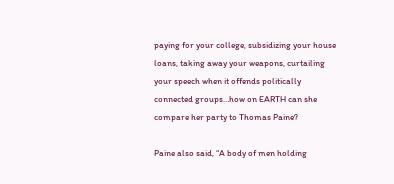paying for your college, subsidizing your house loans, taking away your weapons, curtailing your speech when it offends politically connected groups…how on EARTH can she compare her party to Thomas Paine?

Paine also said, “A body of men holding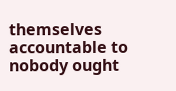themselves accountable to nobody ought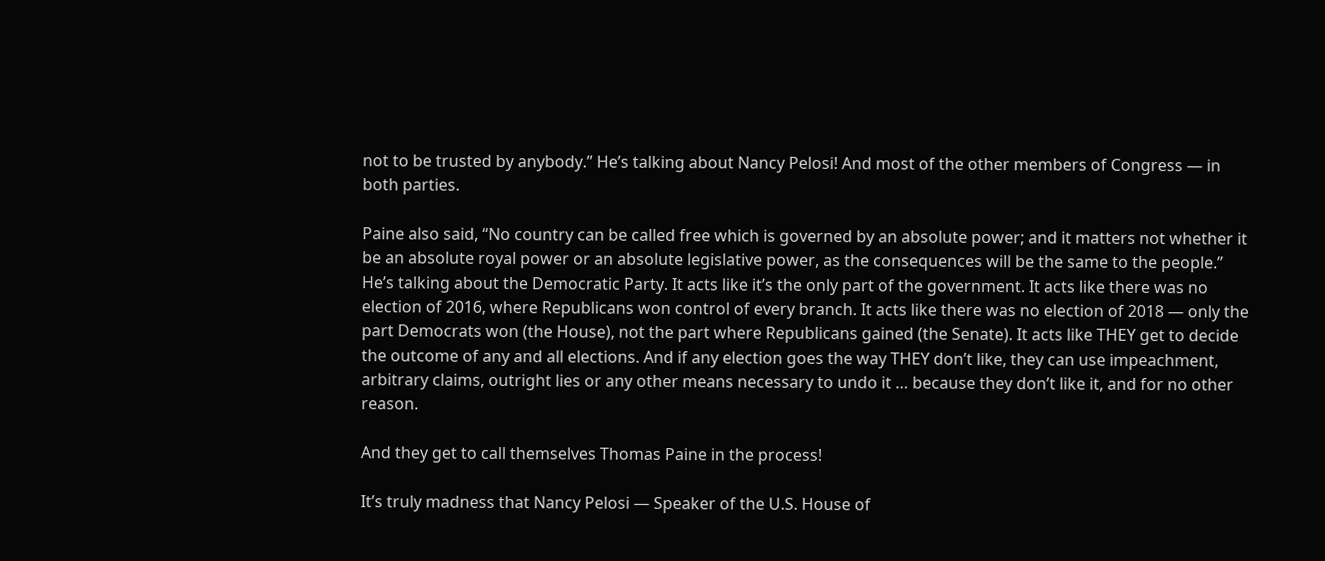not to be trusted by anybody.” He’s talking about Nancy Pelosi! And most of the other members of Congress — in both parties.

Paine also said, “No country can be called free which is governed by an absolute power; and it matters not whether it be an absolute royal power or an absolute legislative power, as the consequences will be the same to the people.” He’s talking about the Democratic Party. It acts like it’s the only part of the government. It acts like there was no election of 2016, where Republicans won control of every branch. It acts like there was no election of 2018 — only the part Democrats won (the House), not the part where Republicans gained (the Senate). It acts like THEY get to decide the outcome of any and all elections. And if any election goes the way THEY don’t like, they can use impeachment, arbitrary claims, outright lies or any other means necessary to undo it … because they don’t like it, and for no other reason.

And they get to call themselves Thomas Paine in the process!

It’s truly madness that Nancy Pelosi — Speaker of the U.S. House of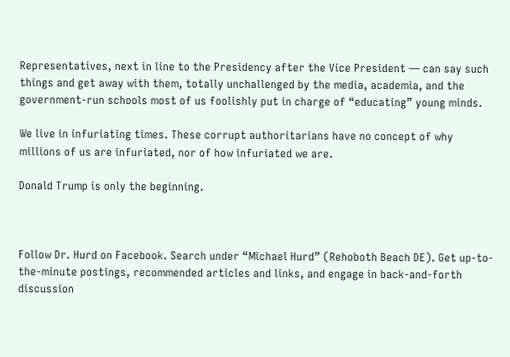Representatives, next in line to the Presidency after the Vice President — can say such things and get away with them, totally unchallenged by the media, academia, and the government-run schools most of us foolishly put in charge of “educating” young minds.

We live in infuriating times. These corrupt authoritarians have no concept of why millions of us are infuriated, nor of how infuriated we are.

Donald Trump is only the beginning.



Follow Dr. Hurd on Facebook. Search under “Michael Hurd” (Rehoboth Beach DE). Get up-to-the-minute postings, recommended articles and links, and engage in back-and-forth discussion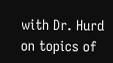with Dr. Hurd on topics of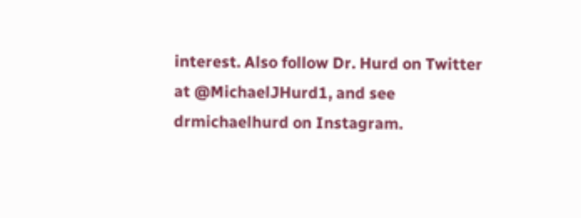interest. Also follow Dr. Hurd on Twitter at @MichaelJHurd1, and see drmichaelhurd on Instagram.